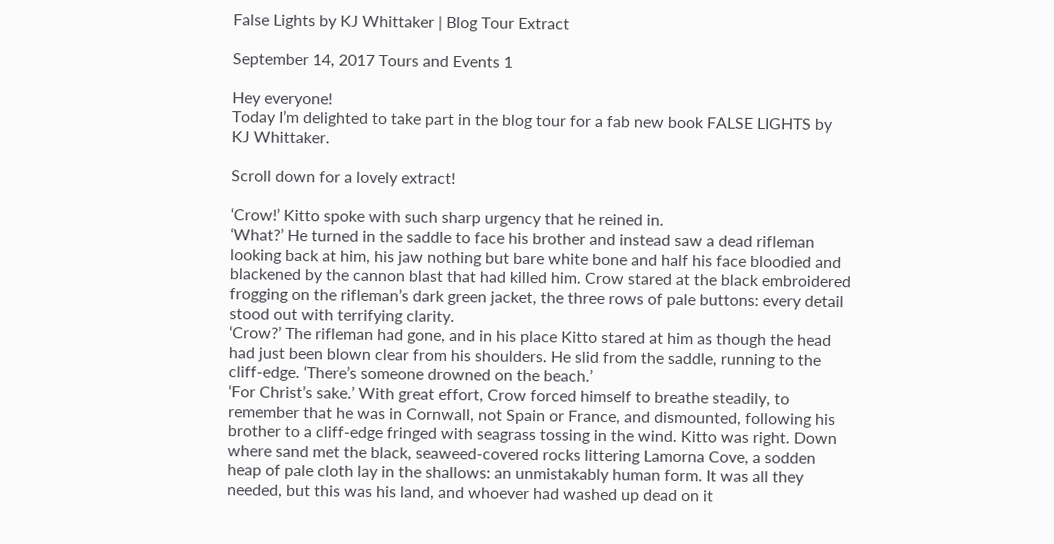False Lights by KJ Whittaker | Blog Tour Extract

September 14, 2017 Tours and Events 1

Hey everyone!
Today I’m delighted to take part in the blog tour for a fab new book FALSE LIGHTS by
KJ Whittaker.

Scroll down for a lovely extract!

‘Crow!’ Kitto spoke with such sharp urgency that he reined in.
‘What?’ He turned in the saddle to face his brother and instead saw a dead rifleman
looking back at him, his jaw nothing but bare white bone and half his face bloodied and
blackened by the cannon blast that had killed him. Crow stared at the black embroidered
frogging on the rifleman’s dark green jacket, the three rows of pale buttons: every detail
stood out with terrifying clarity.
‘Crow?’ The rifleman had gone, and in his place Kitto stared at him as though the head
had just been blown clear from his shoulders. He slid from the saddle, running to the
cliff-edge. ‘There’s someone drowned on the beach.’
‘For Christ’s sake.’ With great effort, Crow forced himself to breathe steadily, to
remember that he was in Cornwall, not Spain or France, and dismounted, following his
brother to a cliff-edge fringed with seagrass tossing in the wind. Kitto was right. Down
where sand met the black, seaweed-covered rocks littering Lamorna Cove, a sodden
heap of pale cloth lay in the shallows: an unmistakably human form. It was all they
needed, but this was his land, and whoever had washed up dead on it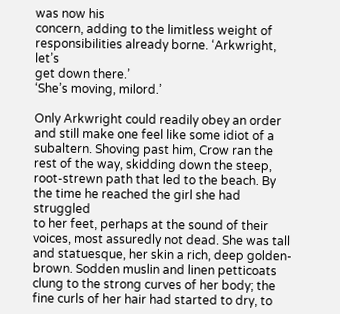was now his
concern, adding to the limitless weight of responsibilities already borne. ‘Arkwright, let’s
get down there.’
‘She’s moving, milord.’

Only Arkwright could readily obey an order and still make one feel like some idiot of a
subaltern. Shoving past him, Crow ran the rest of the way, skidding down the steep,
root-strewn path that led to the beach. By the time he reached the girl she had struggled
to her feet, perhaps at the sound of their voices, most assuredly not dead. She was tall
and statuesque, her skin a rich, deep golden-brown. Sodden muslin and linen petticoats
clung to the strong curves of her body; the fine curls of her hair had started to dry, to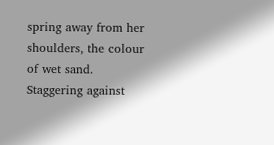spring away from her shoulders, the colour of wet sand. Staggering against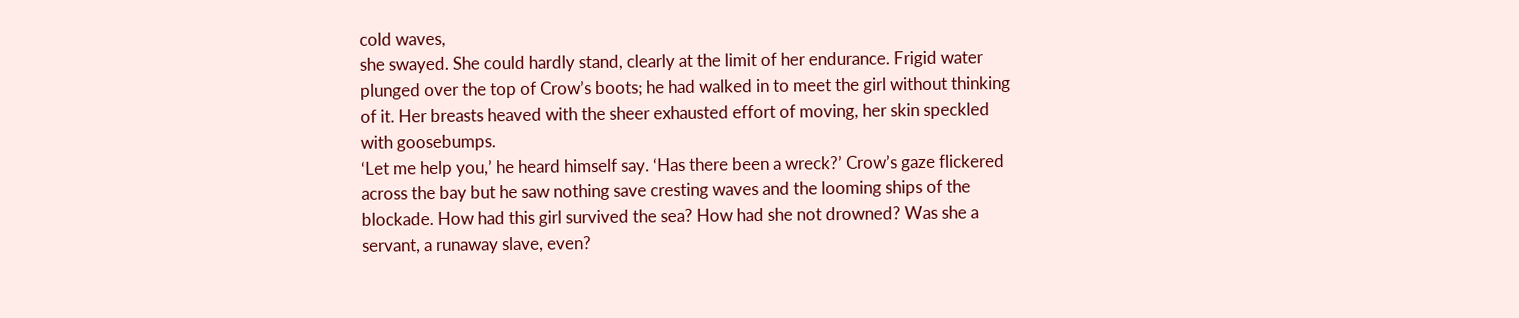cold waves,
she swayed. She could hardly stand, clearly at the limit of her endurance. Frigid water
plunged over the top of Crow’s boots; he had walked in to meet the girl without thinking
of it. Her breasts heaved with the sheer exhausted effort of moving, her skin speckled
with goosebumps.
‘Let me help you,’ he heard himself say. ‘Has there been a wreck?’ Crow’s gaze flickered
across the bay but he saw nothing save cresting waves and the looming ships of the
blockade. How had this girl survived the sea? How had she not drowned? Was she a
servant, a runaway slave, even?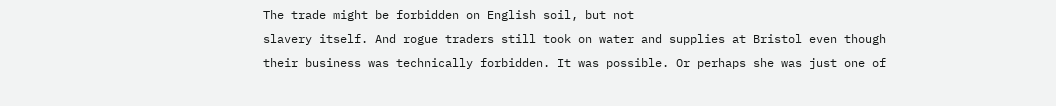The trade might be forbidden on English soil, but not
slavery itself. And rogue traders still took on water and supplies at Bristol even though
their business was technically forbidden. It was possible. Or perhaps she was just one of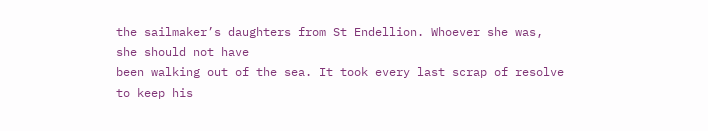the sailmaker’s daughters from St Endellion. Whoever she was, she should not have
been walking out of the sea. It took every last scrap of resolve to keep his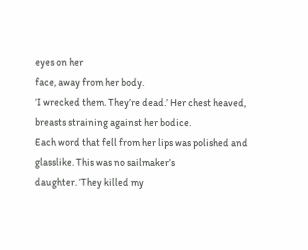eyes on her
face, away from her body.
‘I wrecked them. They’re dead.’ Her chest heaved, breasts straining against her bodice.
Each word that fell from her lips was polished and glasslike. This was no sailmaker’s
daughter. ‘They killed my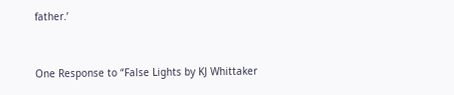father.’


One Response to “False Lights by KJ Whittaker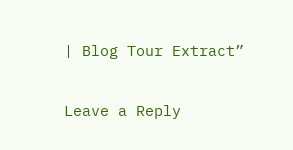| Blog Tour Extract”

Leave a Reply